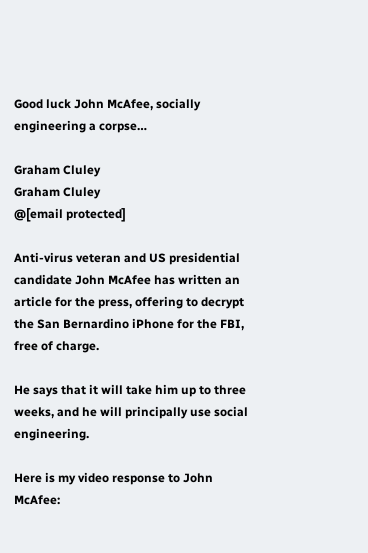Good luck John McAfee, socially engineering a corpse…

Graham Cluley
Graham Cluley
@[email protected]

Anti-virus veteran and US presidential candidate John McAfee has written an article for the press, offering to decrypt the San Bernardino iPhone for the FBI, free of charge.

He says that it will take him up to three weeks, and he will principally use social engineering.

Here is my video response to John McAfee: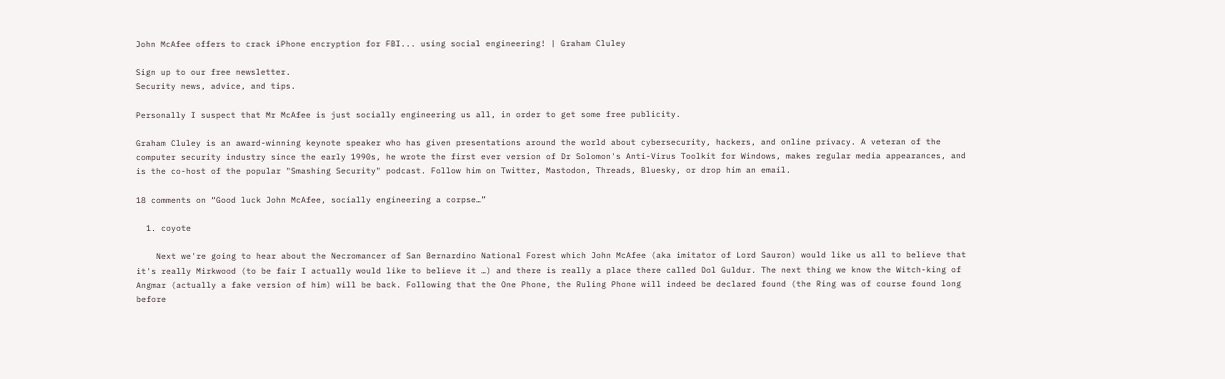John McAfee offers to crack iPhone encryption for FBI... using social engineering! | Graham Cluley

Sign up to our free newsletter.
Security news, advice, and tips.

Personally I suspect that Mr McAfee is just socially engineering us all, in order to get some free publicity.

Graham Cluley is an award-winning keynote speaker who has given presentations around the world about cybersecurity, hackers, and online privacy. A veteran of the computer security industry since the early 1990s, he wrote the first ever version of Dr Solomon's Anti-Virus Toolkit for Windows, makes regular media appearances, and is the co-host of the popular "Smashing Security" podcast. Follow him on Twitter, Mastodon, Threads, Bluesky, or drop him an email.

18 comments on “Good luck John McAfee, socially engineering a corpse…”

  1. coyote

    Next we're going to hear about the Necromancer of San Bernardino National Forest which John McAfee (aka imitator of Lord Sauron) would like us all to believe that it's really Mirkwood (to be fair I actually would like to believe it …) and there is really a place there called Dol Guldur. The next thing we know the Witch-king of Angmar (actually a fake version of him) will be back. Following that the One Phone, the Ruling Phone will indeed be declared found (the Ring was of course found long before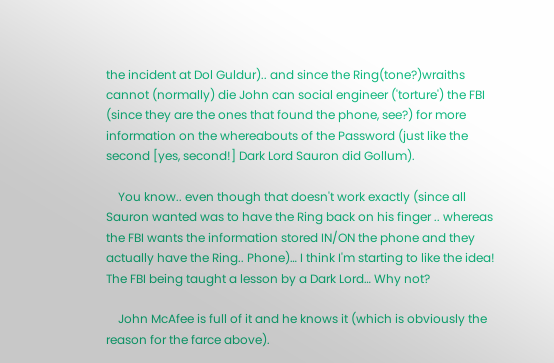the incident at Dol Guldur).. and since the Ring(tone?)wraiths cannot (normally) die John can social engineer ('torture') the FBI (since they are the ones that found the phone, see?) for more information on the whereabouts of the Password (just like the second [yes, second!] Dark Lord Sauron did Gollum).

    You know.. even though that doesn't work exactly (since all Sauron wanted was to have the Ring back on his finger .. whereas the FBI wants the information stored IN/ON the phone and they actually have the Ring.. Phone)… I think I'm starting to like the idea! The FBI being taught a lesson by a Dark Lord… Why not?

    John McAfee is full of it and he knows it (which is obviously the reason for the farce above).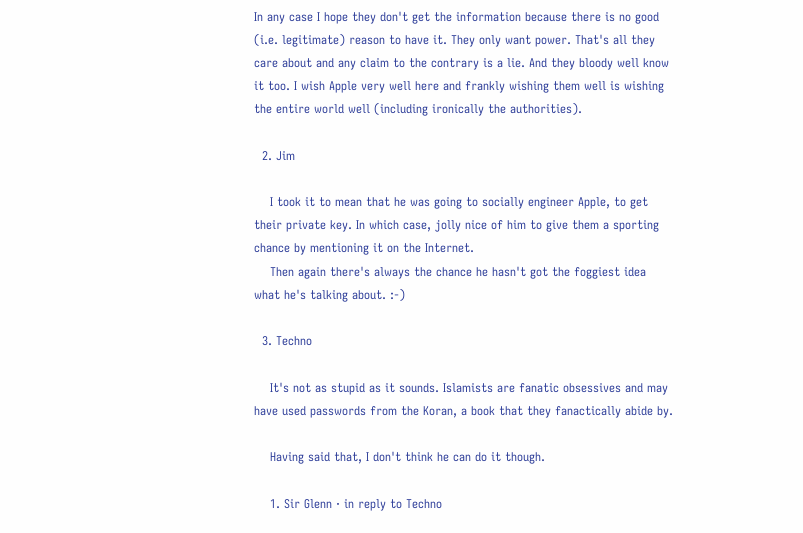In any case I hope they don't get the information because there is no good (i.e. legitimate) reason to have it. They only want power. That's all they care about and any claim to the contrary is a lie. And they bloody well know it too. I wish Apple very well here and frankly wishing them well is wishing the entire world well (including ironically the authorities).

  2. Jim

    I took it to mean that he was going to socially engineer Apple, to get their private key. In which case, jolly nice of him to give them a sporting chance by mentioning it on the Internet.
    Then again there's always the chance he hasn't got the foggiest idea what he's talking about. :-)

  3. Techno

    It's not as stupid as it sounds. Islamists are fanatic obsessives and may have used passwords from the Koran, a book that they fanactically abide by.

    Having said that, I don't think he can do it though.

    1. Sir Glenn · in reply to Techno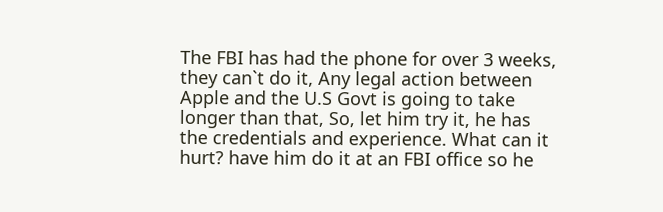The FBI has had the phone for over 3 weeks, they can`t do it, Any legal action between Apple and the U.S Govt is going to take longer than that, So, let him try it, he has the credentials and experience. What can it hurt? have him do it at an FBI office so he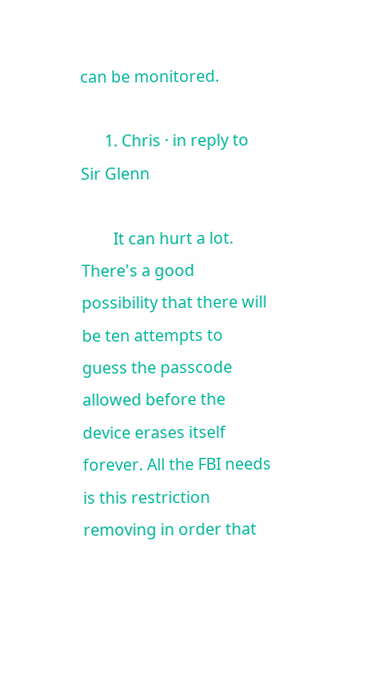can be monitored.

      1. Chris · in reply to Sir Glenn

        It can hurt a lot. There's a good possibility that there will be ten attempts to guess the passcode allowed before the device erases itself forever. All the FBI needs is this restriction removing in order that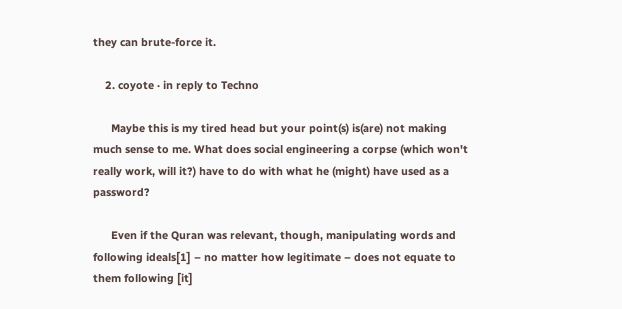they can brute-force it.

    2. coyote · in reply to Techno

      Maybe this is my tired head but your point(s) is(are) not making much sense to me. What does social engineering a corpse (which won't really work, will it?) have to do with what he (might) have used as a password?

      Even if the Quran was relevant, though, manipulating words and following ideals[1] – no matter how legitimate – does not equate to them following [it]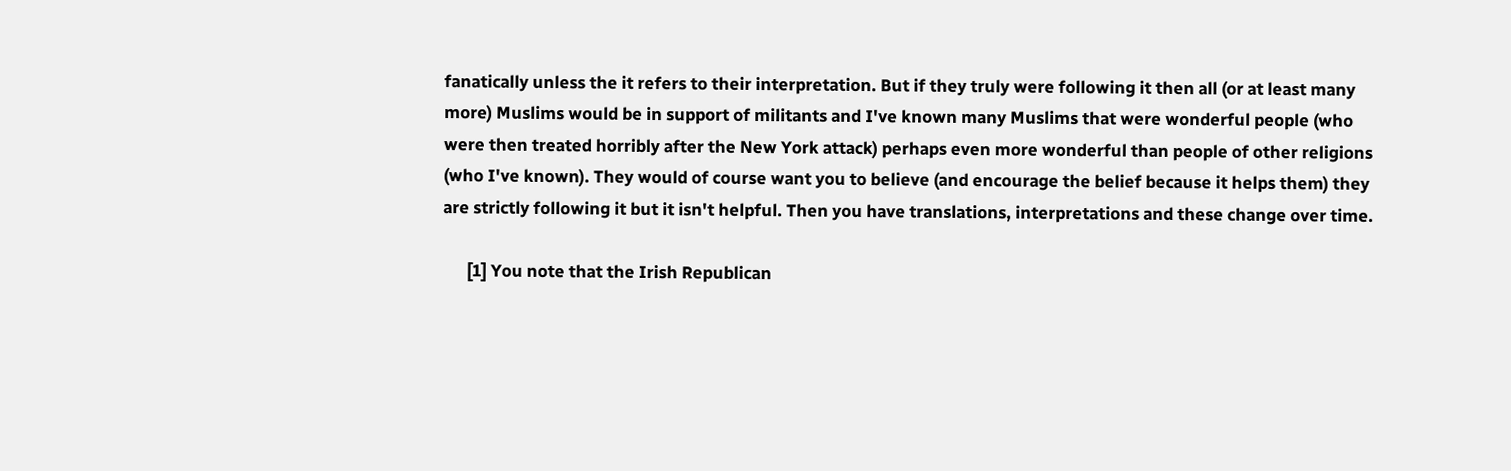fanatically unless the it refers to their interpretation. But if they truly were following it then all (or at least many more) Muslims would be in support of militants and I've known many Muslims that were wonderful people (who were then treated horribly after the New York attack) perhaps even more wonderful than people of other religions (who I've known). They would of course want you to believe (and encourage the belief because it helps them) they are strictly following it but it isn't helpful. Then you have translations, interpretations and these change over time.

      [1] You note that the Irish Republican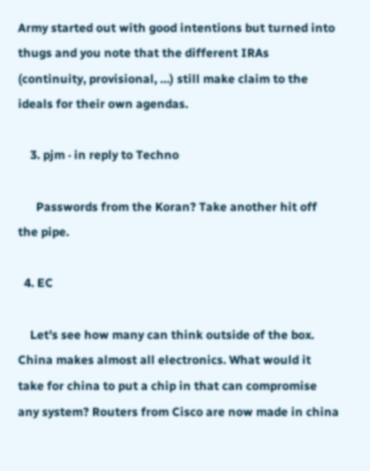Army started out with good intentions but turned into thugs and you note that the different IRAs (continuity, provisional, …) still make claim to the ideals for their own agendas.

    3. pjm · in reply to Techno

      Passwords from the Koran? Take another hit off the pipe.

  4. EC

    Let's see how many can think outside of the box. China makes almost all electronics. What would it take for china to put a chip in that can compromise any system? Routers from Cisco are now made in china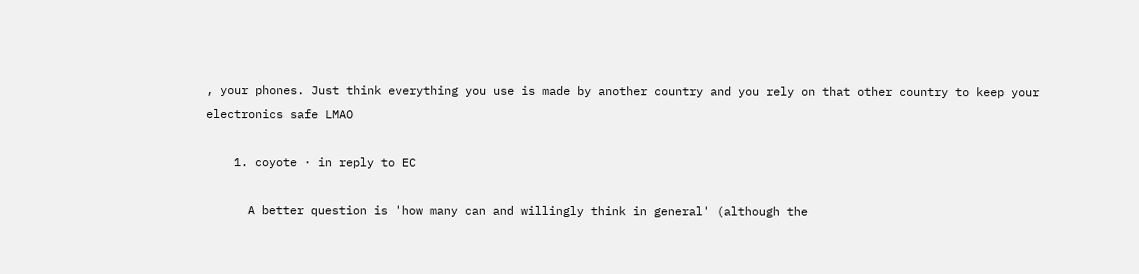, your phones. Just think everything you use is made by another country and you rely on that other country to keep your electronics safe LMAO

    1. coyote · in reply to EC

      A better question is 'how many can and willingly think in general' (although the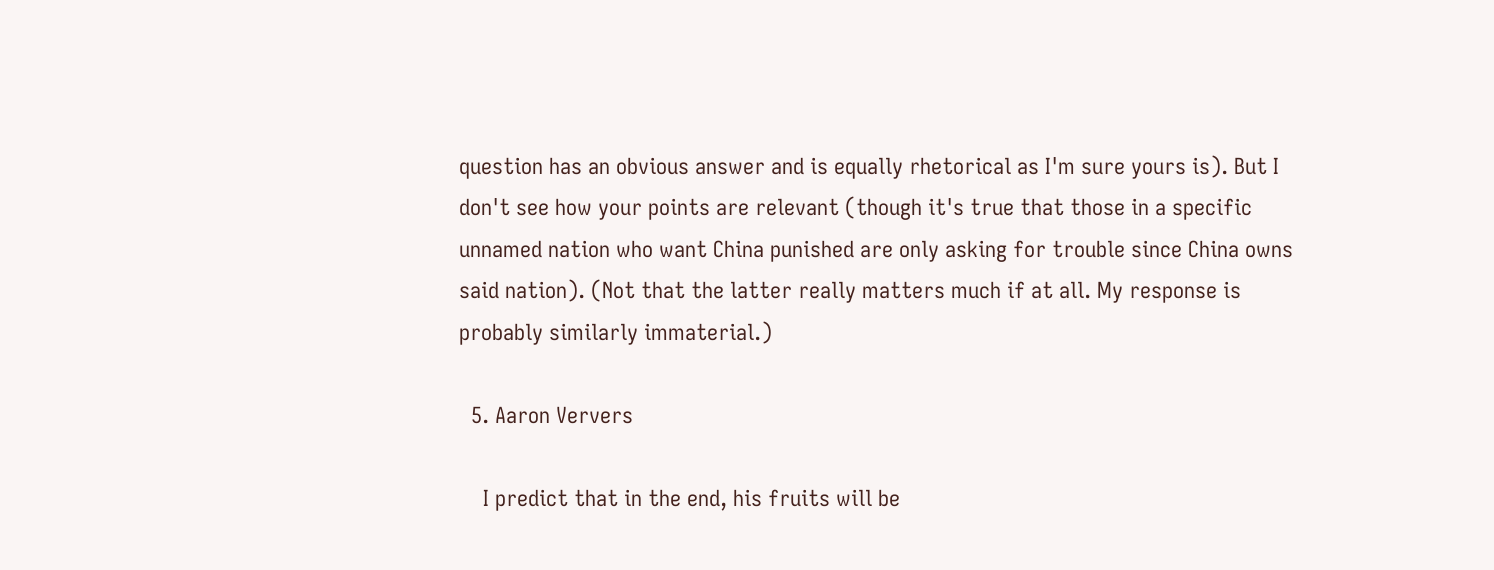question has an obvious answer and is equally rhetorical as I'm sure yours is). But I don't see how your points are relevant (though it's true that those in a specific unnamed nation who want China punished are only asking for trouble since China owns said nation). (Not that the latter really matters much if at all. My response is probably similarly immaterial.)

  5. Aaron Ververs

    I predict that in the end, his fruits will be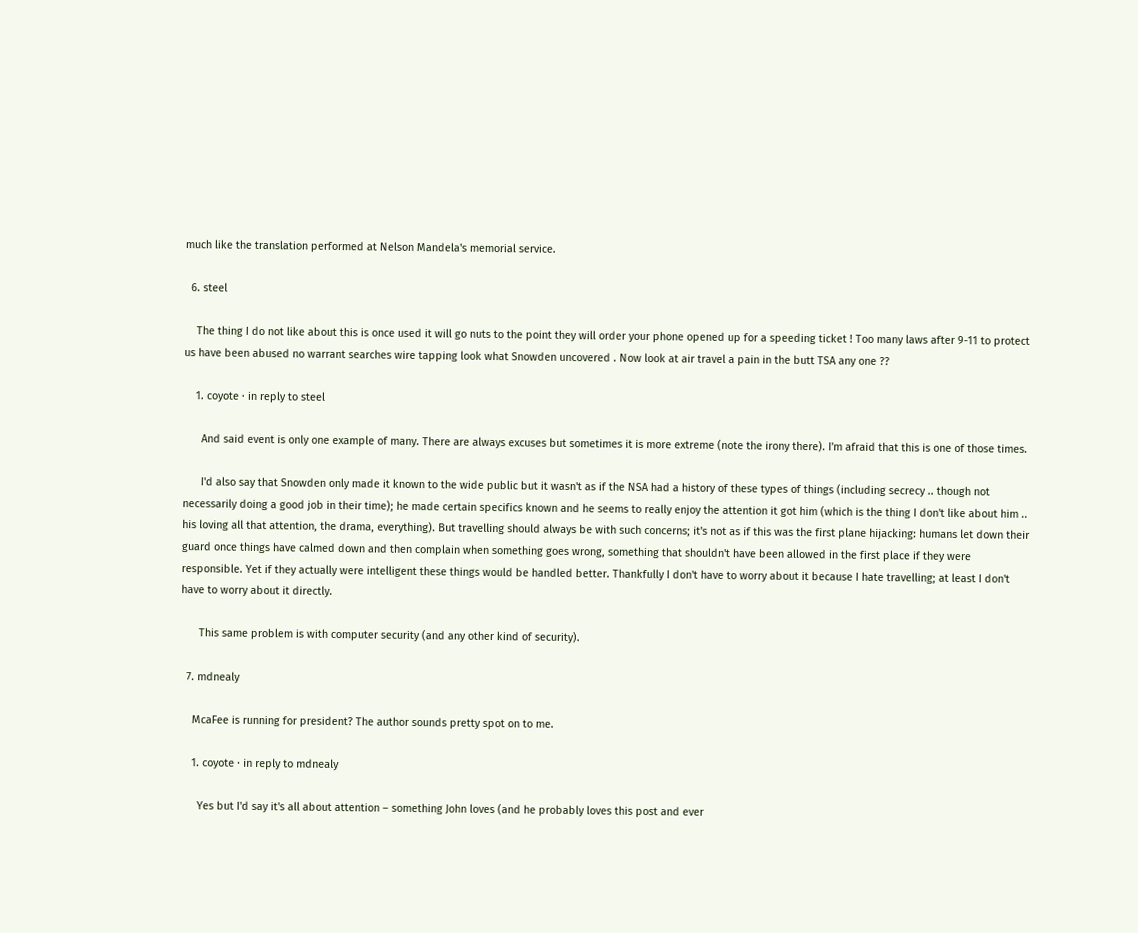much like the translation performed at Nelson Mandela's memorial service.

  6. steel

    The thing I do not like about this is once used it will go nuts to the point they will order your phone opened up for a speeding ticket ! Too many laws after 9-11 to protect us have been abused no warrant searches wire tapping look what Snowden uncovered . Now look at air travel a pain in the butt TSA any one ??

    1. coyote · in reply to steel

      And said event is only one example of many. There are always excuses but sometimes it is more extreme (note the irony there). I'm afraid that this is one of those times.

      I'd also say that Snowden only made it known to the wide public but it wasn't as if the NSA had a history of these types of things (including secrecy .. though not necessarily doing a good job in their time); he made certain specifics known and he seems to really enjoy the attention it got him (which is the thing I don't like about him .. his loving all that attention, the drama, everything). But travelling should always be with such concerns; it's not as if this was the first plane hijacking: humans let down their guard once things have calmed down and then complain when something goes wrong, something that shouldn't have been allowed in the first place if they were responsible. Yet if they actually were intelligent these things would be handled better. Thankfully I don't have to worry about it because I hate travelling; at least I don't have to worry about it directly.

      This same problem is with computer security (and any other kind of security).

  7. mdnealy

    McaFee is running for president? The author sounds pretty spot on to me.

    1. coyote · in reply to mdnealy

      Yes but I'd say it's all about attention – something John loves (and he probably loves this post and ever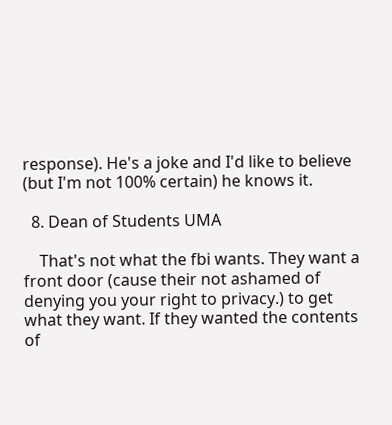response). He's a joke and I'd like to believe (but I'm not 100% certain) he knows it.

  8. Dean of Students UMA

    That's not what the fbi wants. They want a front door (cause their not ashamed of denying you your right to privacy.) to get what they want. If they wanted the contents of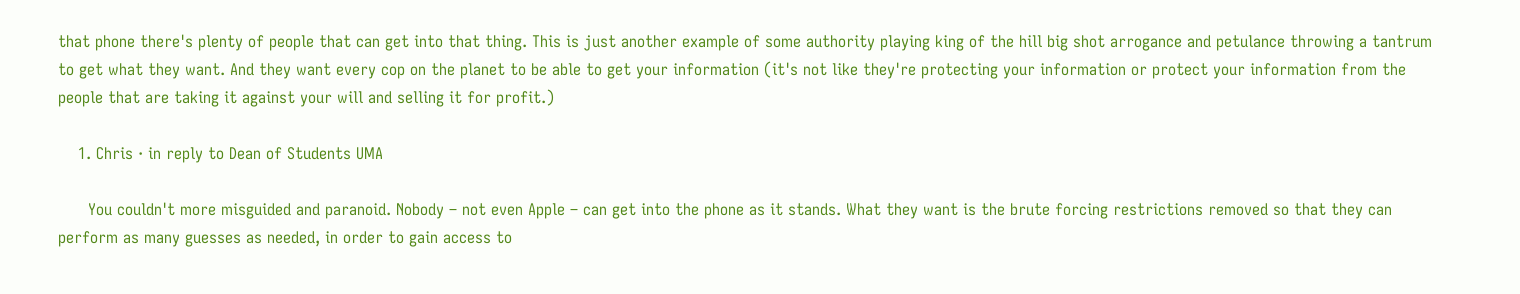that phone there's plenty of people that can get into that thing. This is just another example of some authority playing king of the hill big shot arrogance and petulance throwing a tantrum to get what they want. And they want every cop on the planet to be able to get your information (it's not like they're protecting your information or protect your information from the people that are taking it against your will and selling it for profit.)

    1. Chris · in reply to Dean of Students UMA

      You couldn't more misguided and paranoid. Nobody – not even Apple – can get into the phone as it stands. What they want is the brute forcing restrictions removed so that they can perform as many guesses as needed, in order to gain access to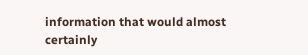information that would almost certainly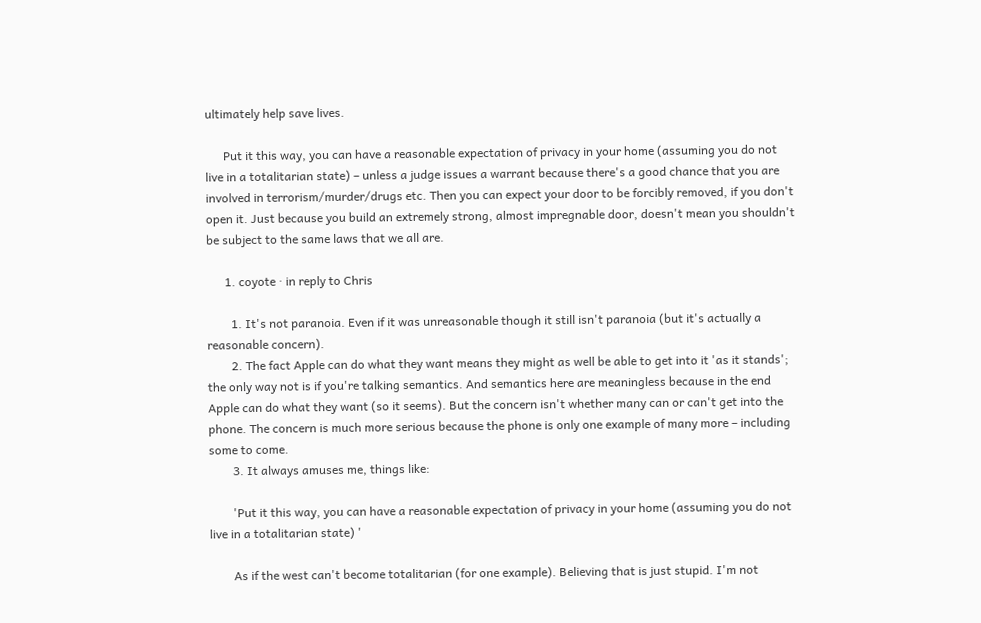ultimately help save lives.

      Put it this way, you can have a reasonable expectation of privacy in your home (assuming you do not live in a totalitarian state) – unless a judge issues a warrant because there's a good chance that you are involved in terrorism/murder/drugs etc. Then you can expect your door to be forcibly removed, if you don't open it. Just because you build an extremely strong, almost impregnable door, doesn't mean you shouldn't be subject to the same laws that we all are.

      1. coyote · in reply to Chris

        1. It's not paranoia. Even if it was unreasonable though it still isn't paranoia (but it's actually a reasonable concern).
        2. The fact Apple can do what they want means they might as well be able to get into it 'as it stands'; the only way not is if you're talking semantics. And semantics here are meaningless because in the end Apple can do what they want (so it seems). But the concern isn't whether many can or can't get into the phone. The concern is much more serious because the phone is only one example of many more – including some to come.
        3. It always amuses me, things like:

        'Put it this way, you can have a reasonable expectation of privacy in your home (assuming you do not live in a totalitarian state) '

        As if the west can't become totalitarian (for one example). Believing that is just stupid. I'm not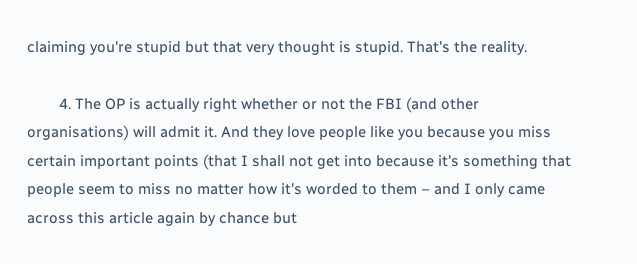claiming you're stupid but that very thought is stupid. That's the reality.

        4. The OP is actually right whether or not the FBI (and other organisations) will admit it. And they love people like you because you miss certain important points (that I shall not get into because it's something that people seem to miss no matter how it's worded to them – and I only came across this article again by chance but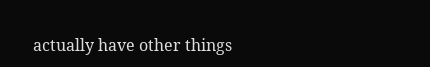actually have other things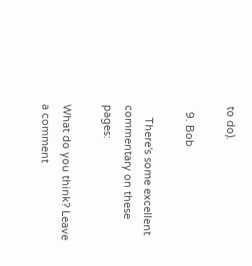to do).

  9. Bob

    There's some excellent commentary on these pages:

What do you think? Leave a comment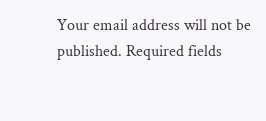Your email address will not be published. Required fields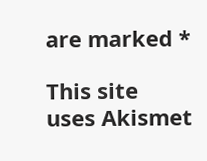are marked *

This site uses Akismet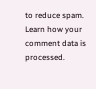to reduce spam. Learn how your comment data is processed.